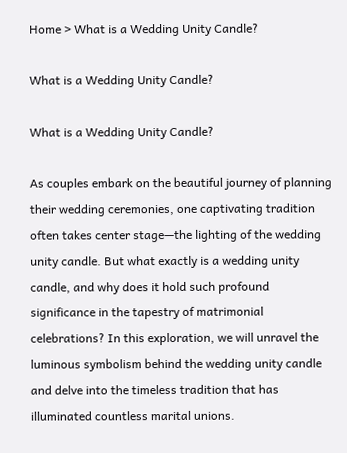Home > What is a Wedding Unity Candle?

What is a Wedding Unity Candle?

What is a Wedding Unity Candle?

As couples embark on the beautiful journey of planning their wedding ceremonies, one captivating tradition often takes center stage—the lighting of the wedding unity candle. But what exactly is a wedding unity candle, and why does it hold such profound significance in the tapestry of matrimonial celebrations? In this exploration, we will unravel the luminous symbolism behind the wedding unity candle and delve into the timeless tradition that has illuminated countless marital unions.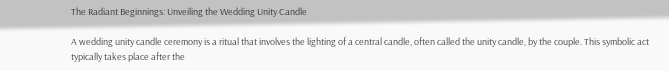The Radiant Beginnings: Unveiling the Wedding Unity Candle

A wedding unity candle ceremony is a ritual that involves the lighting of a central candle, often called the unity candle, by the couple. This symbolic act typically takes place after the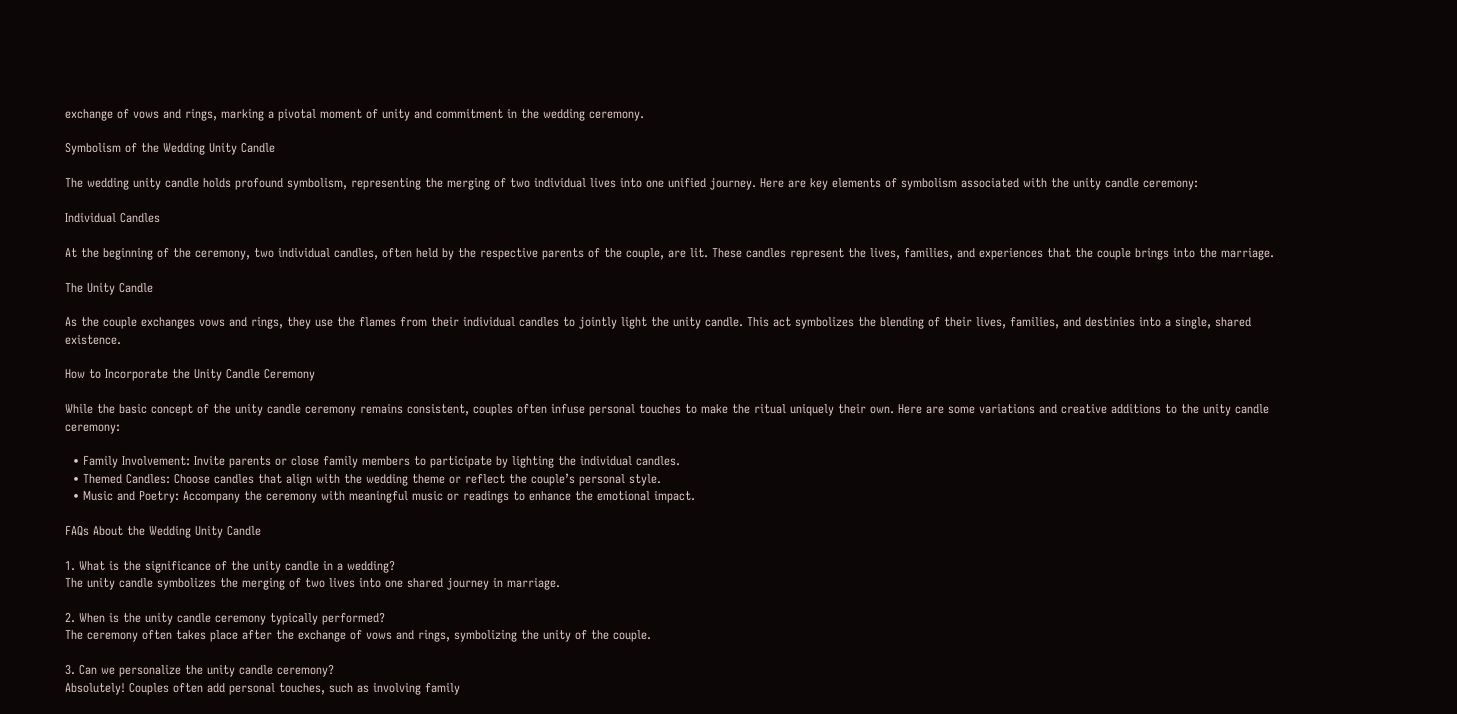exchange of vows and rings, marking a pivotal moment of unity and commitment in the wedding ceremony.

Symbolism of the Wedding Unity Candle

The wedding unity candle holds profound symbolism, representing the merging of two individual lives into one unified journey. Here are key elements of symbolism associated with the unity candle ceremony:

Individual Candles

At the beginning of the ceremony, two individual candles, often held by the respective parents of the couple, are lit. These candles represent the lives, families, and experiences that the couple brings into the marriage.

The Unity Candle

As the couple exchanges vows and rings, they use the flames from their individual candles to jointly light the unity candle. This act symbolizes the blending of their lives, families, and destinies into a single, shared existence.

How to Incorporate the Unity Candle Ceremony

While the basic concept of the unity candle ceremony remains consistent, couples often infuse personal touches to make the ritual uniquely their own. Here are some variations and creative additions to the unity candle ceremony:

  • Family Involvement: Invite parents or close family members to participate by lighting the individual candles.
  • Themed Candles: Choose candles that align with the wedding theme or reflect the couple’s personal style.
  • Music and Poetry: Accompany the ceremony with meaningful music or readings to enhance the emotional impact.

FAQs About the Wedding Unity Candle

1. What is the significance of the unity candle in a wedding?
The unity candle symbolizes the merging of two lives into one shared journey in marriage.

2. When is the unity candle ceremony typically performed?
The ceremony often takes place after the exchange of vows and rings, symbolizing the unity of the couple.

3. Can we personalize the unity candle ceremony?
Absolutely! Couples often add personal touches, such as involving family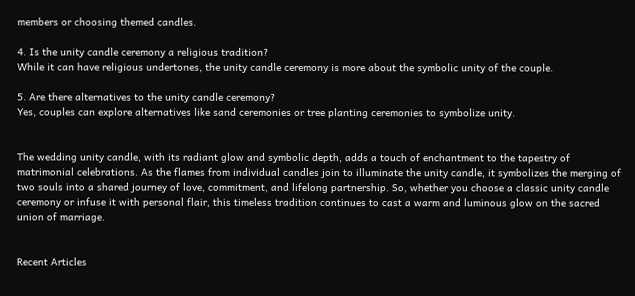members or choosing themed candles.

4. Is the unity candle ceremony a religious tradition?
While it can have religious undertones, the unity candle ceremony is more about the symbolic unity of the couple.

5. Are there alternatives to the unity candle ceremony?
Yes, couples can explore alternatives like sand ceremonies or tree planting ceremonies to symbolize unity.


The wedding unity candle, with its radiant glow and symbolic depth, adds a touch of enchantment to the tapestry of matrimonial celebrations. As the flames from individual candles join to illuminate the unity candle, it symbolizes the merging of two souls into a shared journey of love, commitment, and lifelong partnership. So, whether you choose a classic unity candle ceremony or infuse it with personal flair, this timeless tradition continues to cast a warm and luminous glow on the sacred union of marriage.


Recent Articles